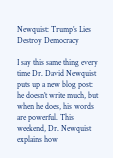Newquist: Trump’s Lies Destroy Democracy

I say this same thing every time Dr. David Newquist puts up a new blog post: he doesn’t write much, but when he does, his words are powerful. This weekend, Dr. Newquist explains how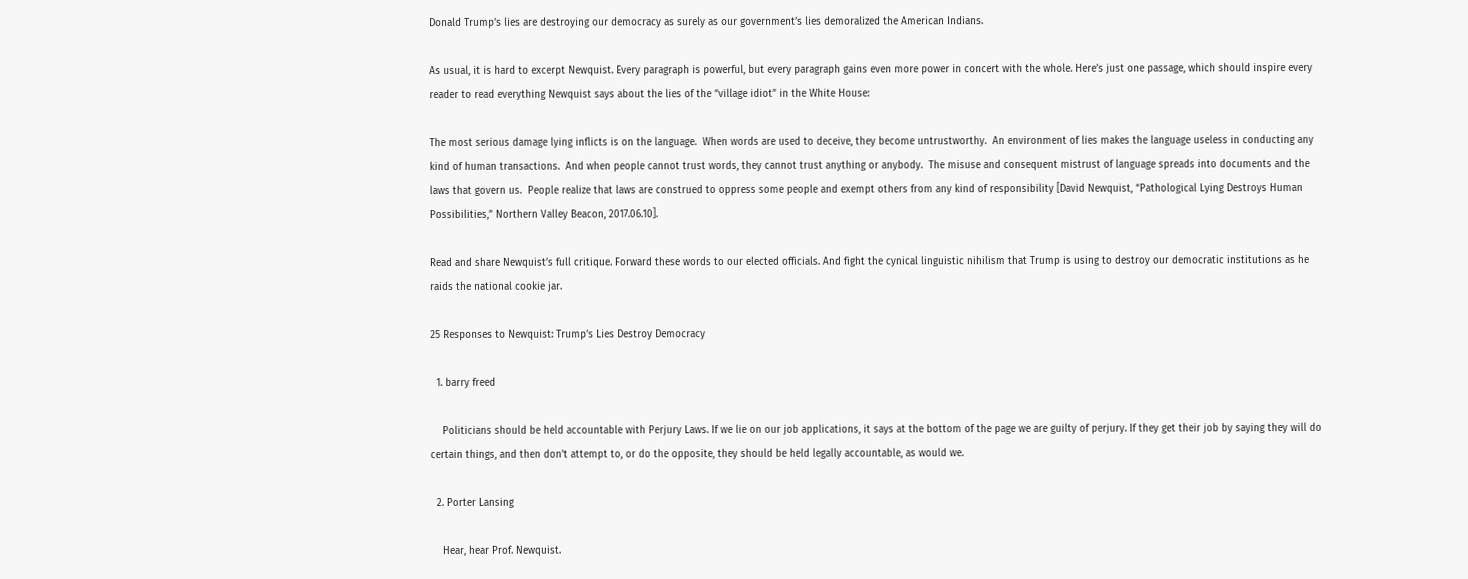Donald Trump’s lies are destroying our democracy as surely as our government’s lies demoralized the American Indians.

As usual, it is hard to excerpt Newquist. Every paragraph is powerful, but every paragraph gains even more power in concert with the whole. Here’s just one passage, which should inspire every reader to read everything Newquist says about the lies of the “village idiot” in the White House:

The most serious damage lying inflicts is on the language.  When words are used to deceive, they become untrustworthy.  An environment of lies makes the language useless in conducting any kind of human transactions.  And when people cannot trust words, they cannot trust anything or anybody.  The misuse and consequent mistrust of language spreads into documents and the laws that govern us.  People realize that laws are construed to oppress some people and exempt others from any kind of responsibility [David Newquist, “Pathological Lying Destroys Human Possibilities,” Northern Valley Beacon, 2017.06.10].

Read and share Newquist’s full critique. Forward these words to our elected officials. And fight the cynical linguistic nihilism that Trump is using to destroy our democratic institutions as he raids the national cookie jar.

25 Responses to Newquist: Trump’s Lies Destroy Democracy

  1. barry freed

    Politicians should be held accountable with Perjury Laws. If we lie on our job applications, it says at the bottom of the page we are guilty of perjury. If they get their job by saying they will do certain things, and then don’t attempt to, or do the opposite, they should be held legally accountable, as would we.

  2. Porter Lansing

    Hear, hear Prof. Newquist.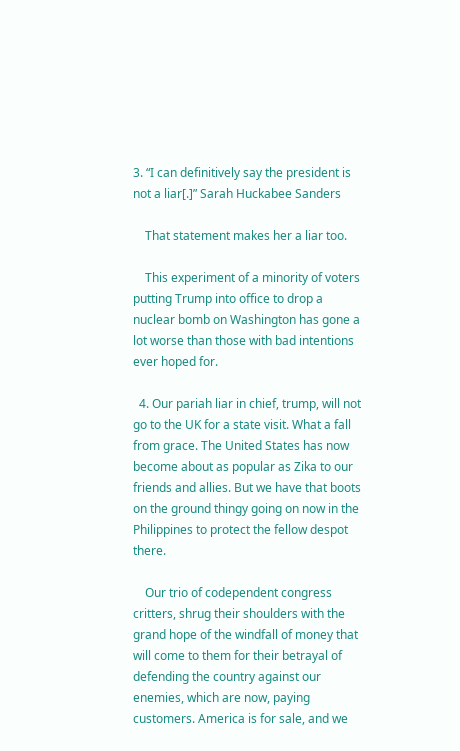3. “I can definitively say the president is not a liar[.]” Sarah Huckabee Sanders

    That statement makes her a liar too.

    This experiment of a minority of voters putting Trump into office to drop a nuclear bomb on Washington has gone a lot worse than those with bad intentions ever hoped for.

  4. Our pariah liar in chief, trump, will not go to the UK for a state visit. What a fall from grace. The United States has now become about as popular as Zika to our friends and allies. But we have that boots on the ground thingy going on now in the Philippines to protect the fellow despot there.

    Our trio of codependent congress critters, shrug their shoulders with the grand hope of the windfall of money that will come to them for their betrayal of defending the country against our enemies, which are now, paying customers. America is for sale, and we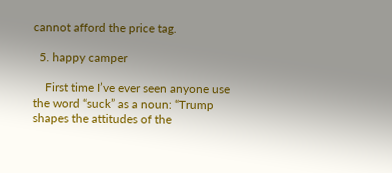cannot afford the price tag.

  5. happy camper

    First time I’ve ever seen anyone use the word “suck” as a noun: “Trump shapes the attitudes of the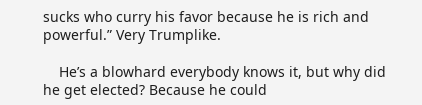sucks who curry his favor because he is rich and powerful.” Very Trumplike.

    He’s a blowhard everybody knows it, but why did he get elected? Because he could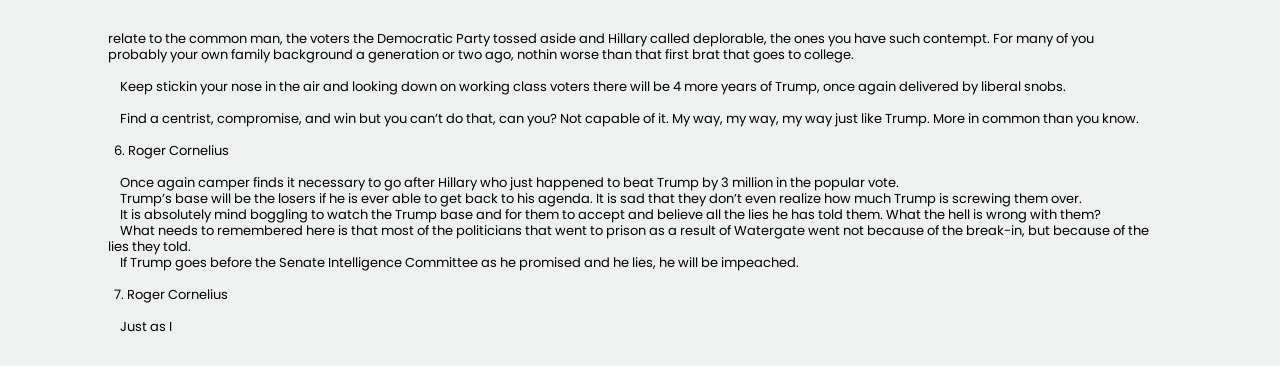relate to the common man, the voters the Democratic Party tossed aside and Hillary called deplorable, the ones you have such contempt. For many of you probably your own family background a generation or two ago, nothin worse than that first brat that goes to college.

    Keep stickin your nose in the air and looking down on working class voters there will be 4 more years of Trump, once again delivered by liberal snobs.

    Find a centrist, compromise, and win but you can’t do that, can you? Not capable of it. My way, my way, my way just like Trump. More in common than you know.

  6. Roger Cornelius

    Once again camper finds it necessary to go after Hillary who just happened to beat Trump by 3 million in the popular vote.
    Trump’s base will be the losers if he is ever able to get back to his agenda. It is sad that they don’t even realize how much Trump is screwing them over.
    It is absolutely mind boggling to watch the Trump base and for them to accept and believe all the lies he has told them. What the hell is wrong with them?
    What needs to remembered here is that most of the politicians that went to prison as a result of Watergate went not because of the break-in, but because of the lies they told.
    If Trump goes before the Senate Intelligence Committee as he promised and he lies, he will be impeached.

  7. Roger Cornelius

    Just as I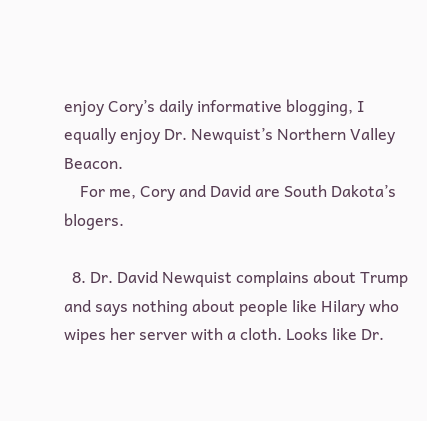enjoy Cory’s daily informative blogging, I equally enjoy Dr. Newquist’s Northern Valley Beacon.
    For me, Cory and David are South Dakota’s blogers.

  8. Dr. David Newquist complains about Trump and says nothing about people like Hilary who wipes her server with a cloth. Looks like Dr.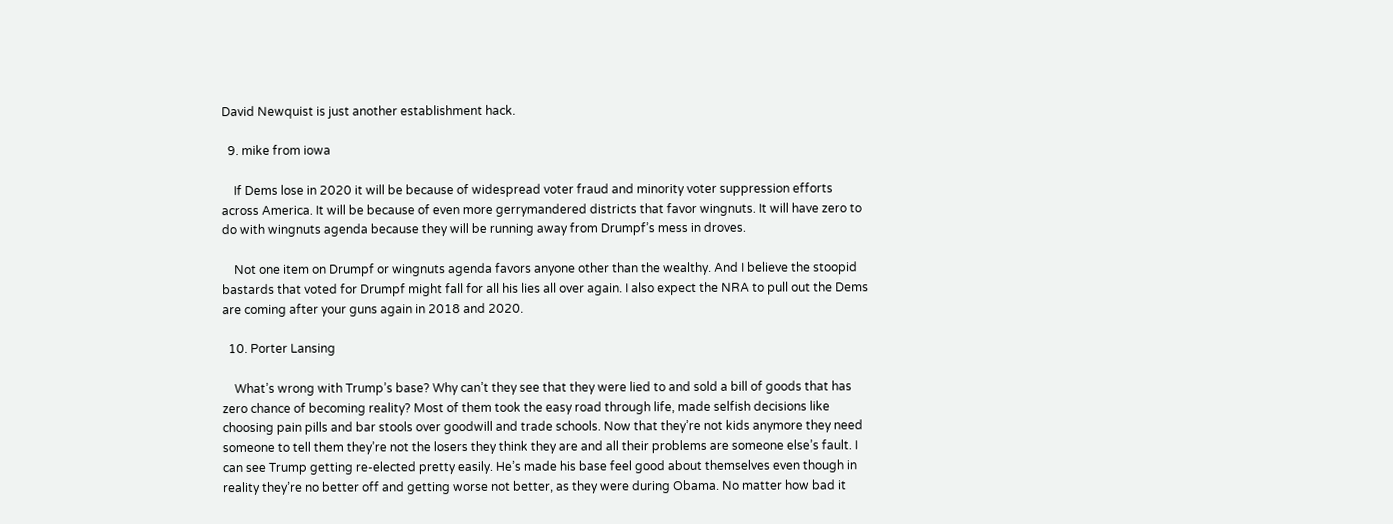David Newquist is just another establishment hack.

  9. mike from iowa

    If Dems lose in 2020 it will be because of widespread voter fraud and minority voter suppression efforts across America. It will be because of even more gerrymandered districts that favor wingnuts. It will have zero to do with wingnuts agenda because they will be running away from Drumpf’s mess in droves.

    Not one item on Drumpf or wingnuts agenda favors anyone other than the wealthy. And I believe the stoopid bastards that voted for Drumpf might fall for all his lies all over again. I also expect the NRA to pull out the Dems are coming after your guns again in 2018 and 2020.

  10. Porter Lansing

    What’s wrong with Trump’s base? Why can’t they see that they were lied to and sold a bill of goods that has zero chance of becoming reality? Most of them took the easy road through life, made selfish decisions like choosing pain pills and bar stools over goodwill and trade schools. Now that they’re not kids anymore they need someone to tell them they’re not the losers they think they are and all their problems are someone else’s fault. I can see Trump getting re-elected pretty easily. He’s made his base feel good about themselves even though in reality they’re no better off and getting worse not better, as they were during Obama. No matter how bad it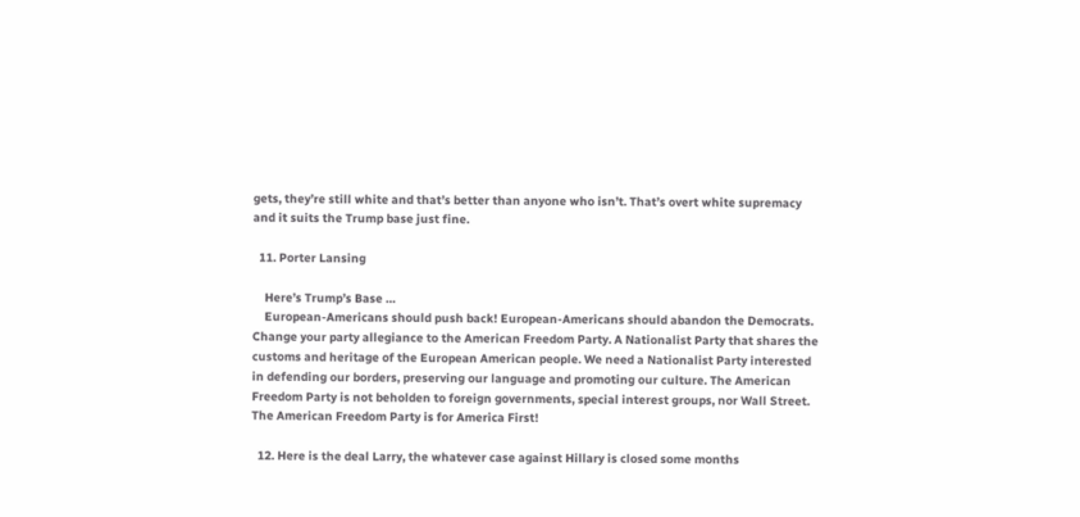gets, they’re still white and that’s better than anyone who isn’t. That’s overt white supremacy and it suits the Trump base just fine.

  11. Porter Lansing

    Here’s Trump’s Base …
    European-Americans should push back! European-Americans should abandon the Democrats. Change your party allegiance to the American Freedom Party. A Nationalist Party that shares the customs and heritage of the European American people. We need a Nationalist Party interested in defending our borders, preserving our language and promoting our culture. The American Freedom Party is not beholden to foreign governments, special interest groups, nor Wall Street. The American Freedom Party is for America First!

  12. Here is the deal Larry, the whatever case against Hillary is closed some months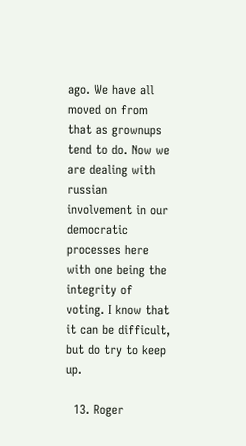ago. We have all moved on from that as grownups tend to do. Now we are dealing with russian involvement in our democratic processes here with one being the integrity of voting. I know that it can be difficult, but do try to keep up.

  13. Roger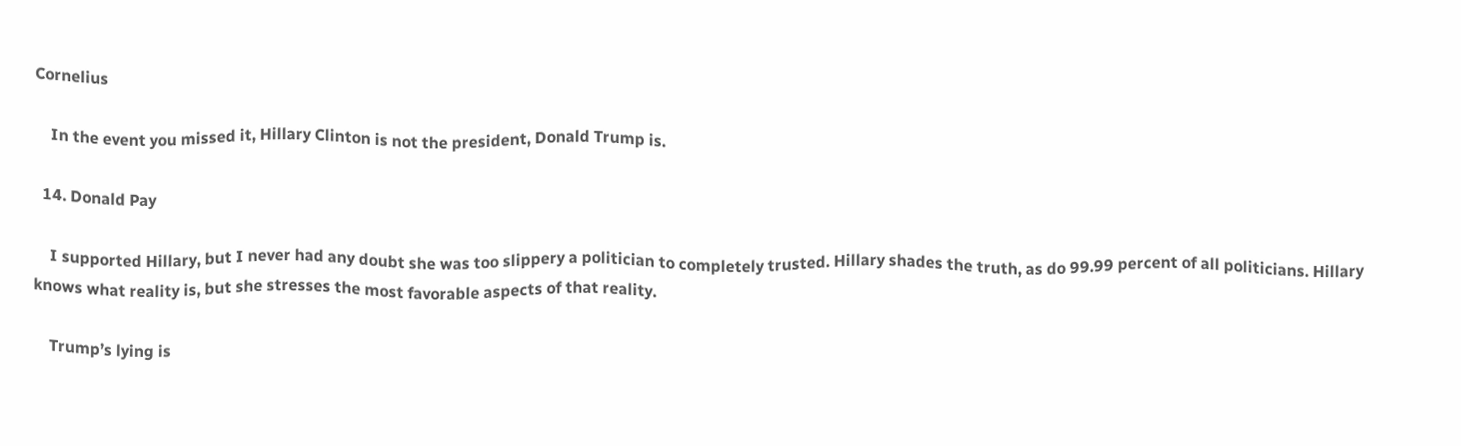Cornelius

    In the event you missed it, Hillary Clinton is not the president, Donald Trump is.

  14. Donald Pay

    I supported Hillary, but I never had any doubt she was too slippery a politician to completely trusted. Hillary shades the truth, as do 99.99 percent of all politicians. Hillary knows what reality is, but she stresses the most favorable aspects of that reality.

    Trump’s lying is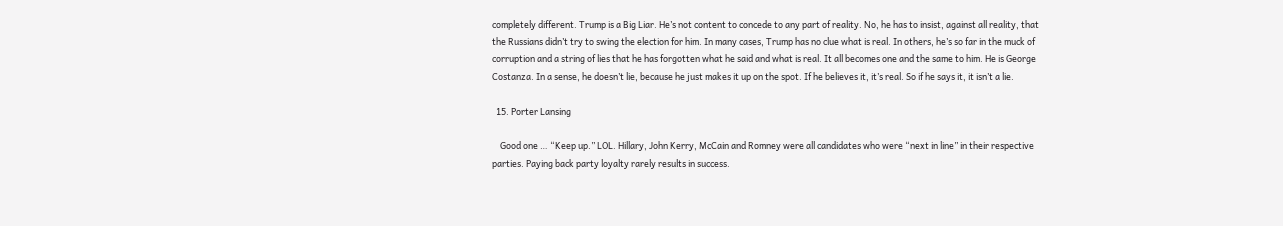completely different. Trump is a Big Liar. He’s not content to concede to any part of reality. No, he has to insist, against all reality, that the Russians didn’t try to swing the election for him. In many cases, Trump has no clue what is real. In others, he’s so far in the muck of corruption and a string of lies that he has forgotten what he said and what is real. It all becomes one and the same to him. He is George Costanza. In a sense, he doesn’t lie, because he just makes it up on the spot. If he believes it, it’s real. So if he says it, it isn’t a lie.

  15. Porter Lansing

    Good one … “Keep up.” LOL. Hillary, John Kerry, McCain and Romney were all candidates who were “next in line” in their respective parties. Paying back party loyalty rarely results in success.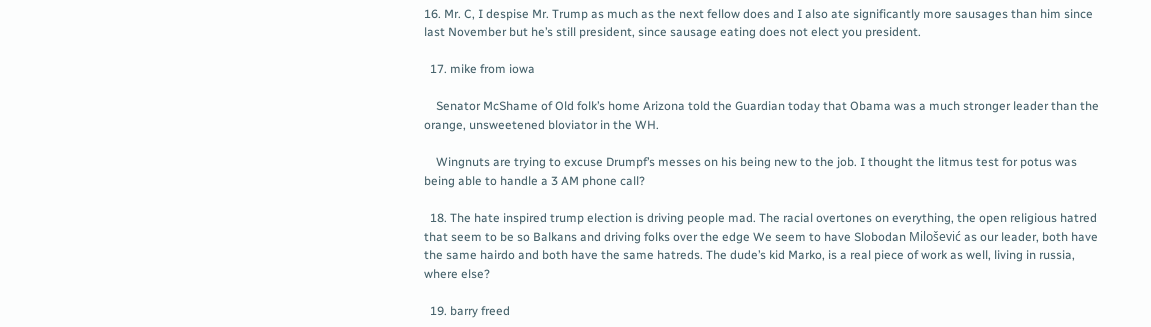16. Mr. C, I despise Mr. Trump as much as the next fellow does and I also ate significantly more sausages than him since last November but he’s still president, since sausage eating does not elect you president.

  17. mike from iowa

    Senator McShame of Old folk’s home Arizona told the Guardian today that Obama was a much stronger leader than the orange, unsweetened bloviator in the WH.

    Wingnuts are trying to excuse Drumpf’s messes on his being new to the job. I thought the litmus test for potus was being able to handle a 3 AM phone call?

  18. The hate inspired trump election is driving people mad. The racial overtones on everything, the open religious hatred that seem to be so Balkans and driving folks over the edge We seem to have Slobodan Milošević as our leader, both have the same hairdo and both have the same hatreds. The dude’s kid Marko, is a real piece of work as well, living in russia, where else?

  19. barry freed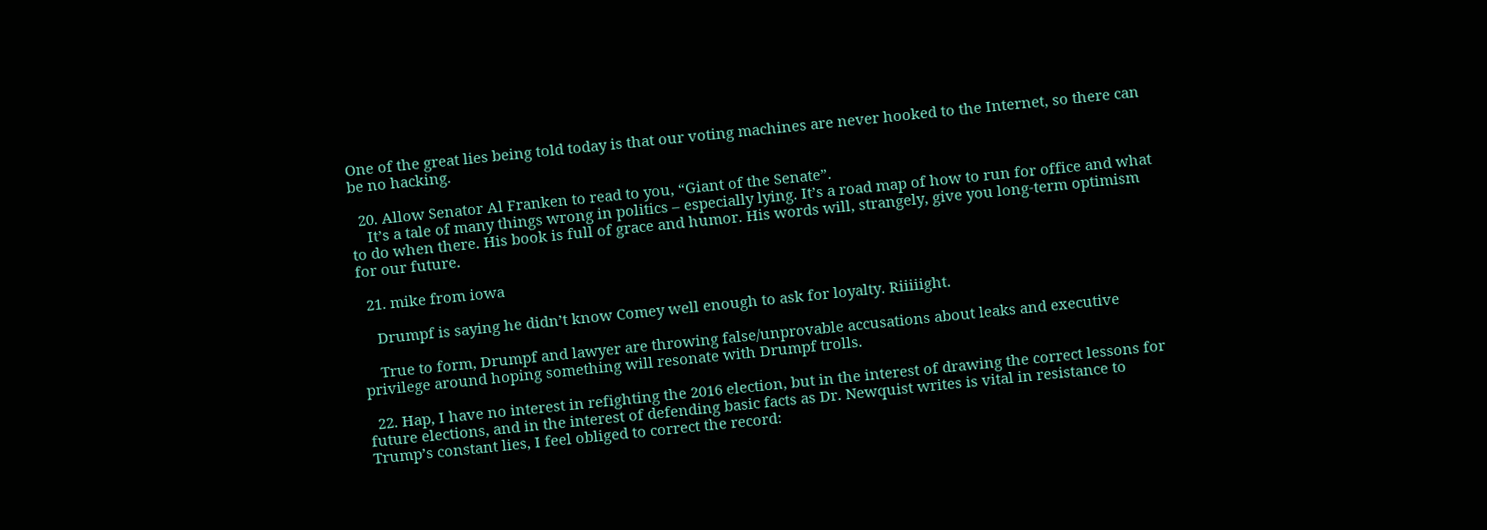One of the great lies being told today is that our voting machines are never hooked to the Internet, so there can be no hacking.

  20. Allow Senator Al Franken to read to you, “Giant of the Senate”.
    It’s a tale of many things wrong in politics – especially lying. It’s a road map of how to run for office and what to do when there. His book is full of grace and humor. His words will, strangely, give you long-term optimism for our future.

  21. mike from iowa

    Drumpf is saying he didn’t know Comey well enough to ask for loyalty. Riiiiight.

    True to form, Drumpf and lawyer are throwing false/unprovable accusations about leaks and executive privilege around hoping something will resonate with Drumpf trolls.

  22. Hap, I have no interest in refighting the 2016 election, but in the interest of drawing the correct lessons for future elections, and in the interest of defending basic facts as Dr. Newquist writes is vital in resistance to Trump’s constant lies, I feel obliged to correct the record: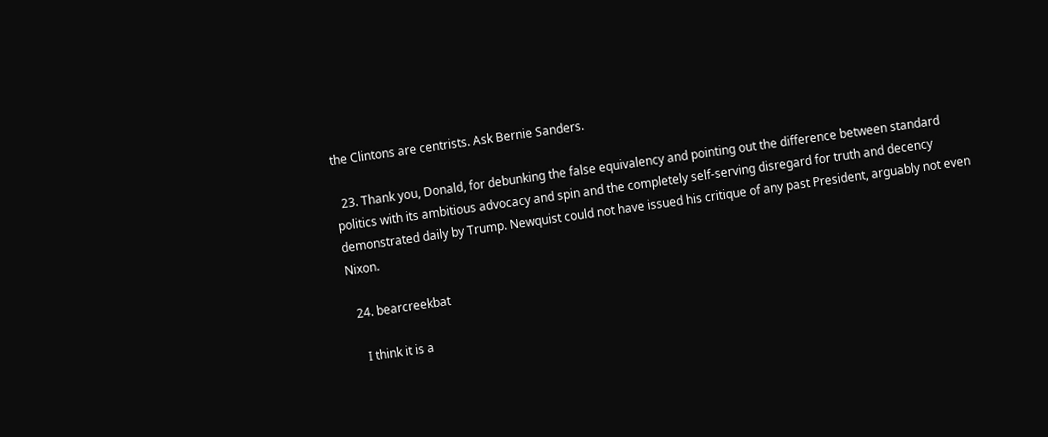the Clintons are centrists. Ask Bernie Sanders.

  23. Thank you, Donald, for debunking the false equivalency and pointing out the difference between standard politics with its ambitious advocacy and spin and the completely self-serving disregard for truth and decency demonstrated daily by Trump. Newquist could not have issued his critique of any past President, arguably not even Nixon.

  24. bearcreekbat

    I think it is a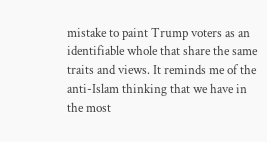mistake to paint Trump voters as an identifiable whole that share the same traits and views. It reminds me of the anti-Islam thinking that we have in the most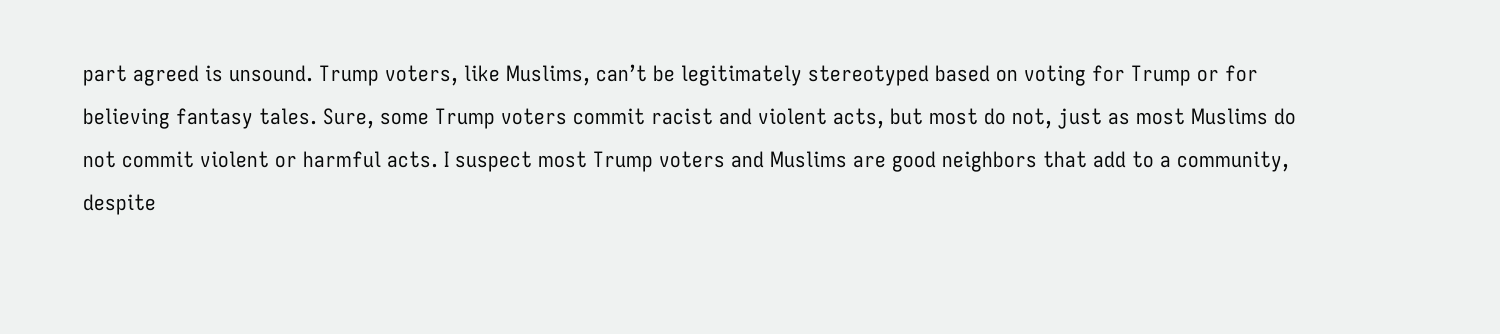part agreed is unsound. Trump voters, like Muslims, can’t be legitimately stereotyped based on voting for Trump or for believing fantasy tales. Sure, some Trump voters commit racist and violent acts, but most do not, just as most Muslims do not commit violent or harmful acts. I suspect most Trump voters and Muslims are good neighbors that add to a community, despite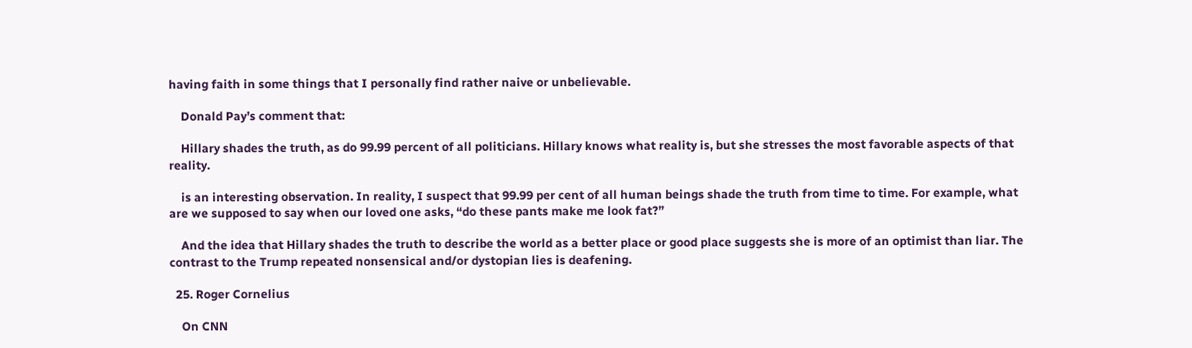having faith in some things that I personally find rather naive or unbelievable.

    Donald Pay’s comment that:

    Hillary shades the truth, as do 99.99 percent of all politicians. Hillary knows what reality is, but she stresses the most favorable aspects of that reality.

    is an interesting observation. In reality, I suspect that 99.99 per cent of all human beings shade the truth from time to time. For example, what are we supposed to say when our loved one asks, “do these pants make me look fat?”

    And the idea that Hillary shades the truth to describe the world as a better place or good place suggests she is more of an optimist than liar. The contrast to the Trump repeated nonsensical and/or dystopian lies is deafening.

  25. Roger Cornelius

    On CNN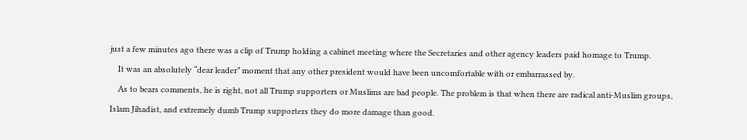just a few minutes ago there was a clip of Trump holding a cabinet meeting where the Secretaries and other agency leaders paid homage to Trump.
    It was an absolutely “dear leader” moment that any other president would have been uncomfortable with or embarrassed by.
    As to bears comments, he is right, not all Trump supporters or Muslims are bad people. The problem is that when there are radical anti-Muslim groups, Islam Jihadist, and extremely dumb Trump supporters they do more damage than good.